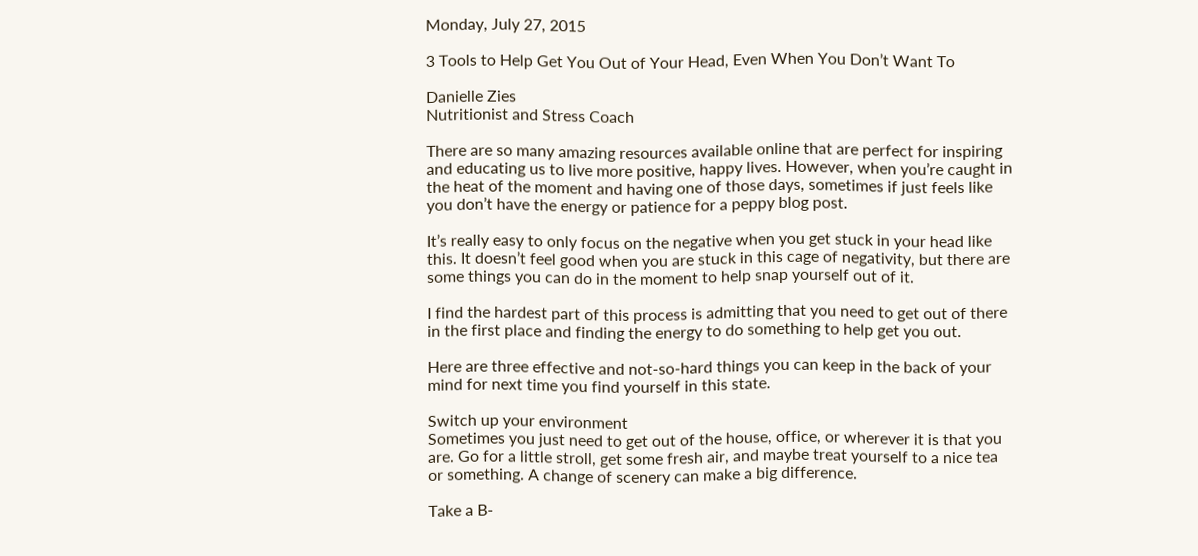Monday, July 27, 2015

3 Tools to Help Get You Out of Your Head, Even When You Don’t Want To

Danielle Zies
Nutritionist and Stress Coach

There are so many amazing resources available online that are perfect for inspiring and educating us to live more positive, happy lives. However, when you’re caught in the heat of the moment and having one of those days, sometimes if just feels like you don’t have the energy or patience for a peppy blog post.

It’s really easy to only focus on the negative when you get stuck in your head like this. It doesn’t feel good when you are stuck in this cage of negativity, but there are some things you can do in the moment to help snap yourself out of it.

I find the hardest part of this process is admitting that you need to get out of there in the first place and finding the energy to do something to help get you out.

Here are three effective and not-so-hard things you can keep in the back of your mind for next time you find yourself in this state.

Switch up your environment
Sometimes you just need to get out of the house, office, or wherever it is that you are. Go for a little stroll, get some fresh air, and maybe treat yourself to a nice tea or something. A change of scenery can make a big difference.

Take a B-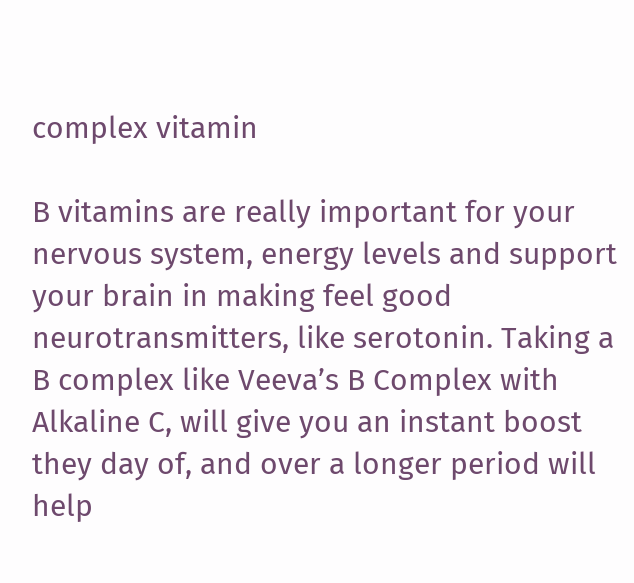complex vitamin

B vitamins are really important for your nervous system, energy levels and support your brain in making feel good neurotransmitters, like serotonin. Taking a B complex like Veeva’s B Complex with Alkaline C, will give you an instant boost they day of, and over a longer period will help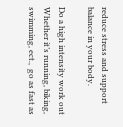reduce stress and support balance in your body.

Do a high intensity work out
Whether it’s running, biking, swimming, ect.,  go as fast as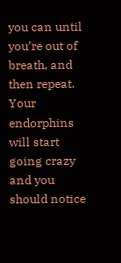you can until you’re out of breath, and then repeat. Your endorphins will start going crazy and you should notice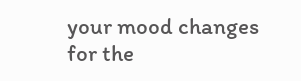your mood changes for the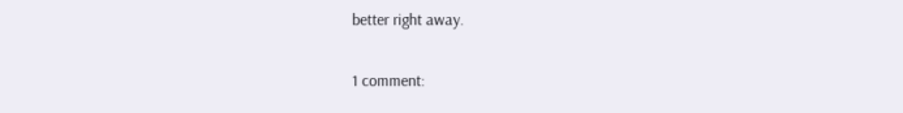better right away.

1 comment: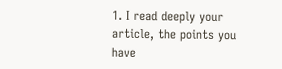1. I read deeply your article, the points you have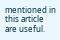mentioned in this article are useful.